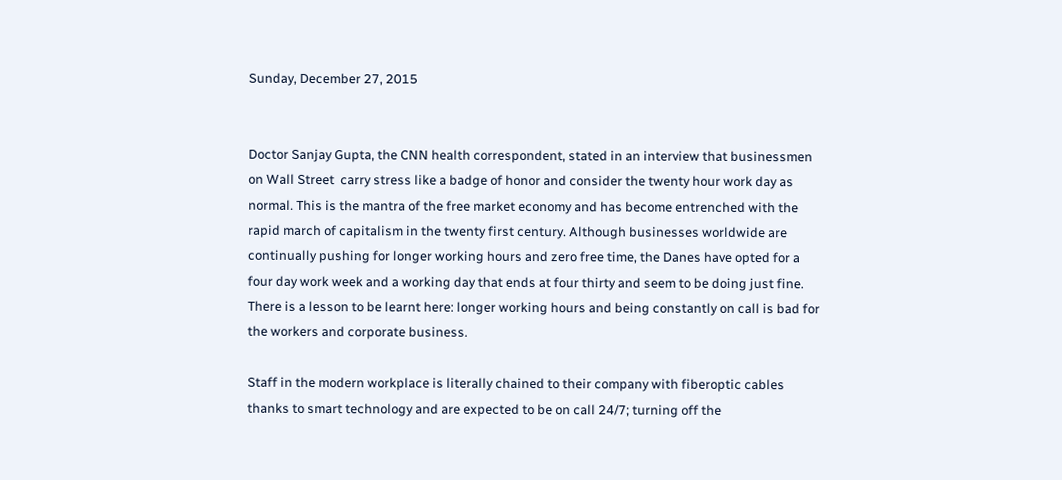Sunday, December 27, 2015


Doctor Sanjay Gupta, the CNN health correspondent, stated in an interview that businessmen  on Wall Street  carry stress like a badge of honor and consider the twenty hour work day as normal. This is the mantra of the free market economy and has become entrenched with the rapid march of capitalism in the twenty first century. Although businesses worldwide are continually pushing for longer working hours and zero free time, the Danes have opted for a four day work week and a working day that ends at four thirty and seem to be doing just fine. There is a lesson to be learnt here: longer working hours and being constantly on call is bad for the workers and corporate business.

Staff in the modern workplace is literally chained to their company with fiberoptic cables thanks to smart technology and are expected to be on call 24/7; turning off the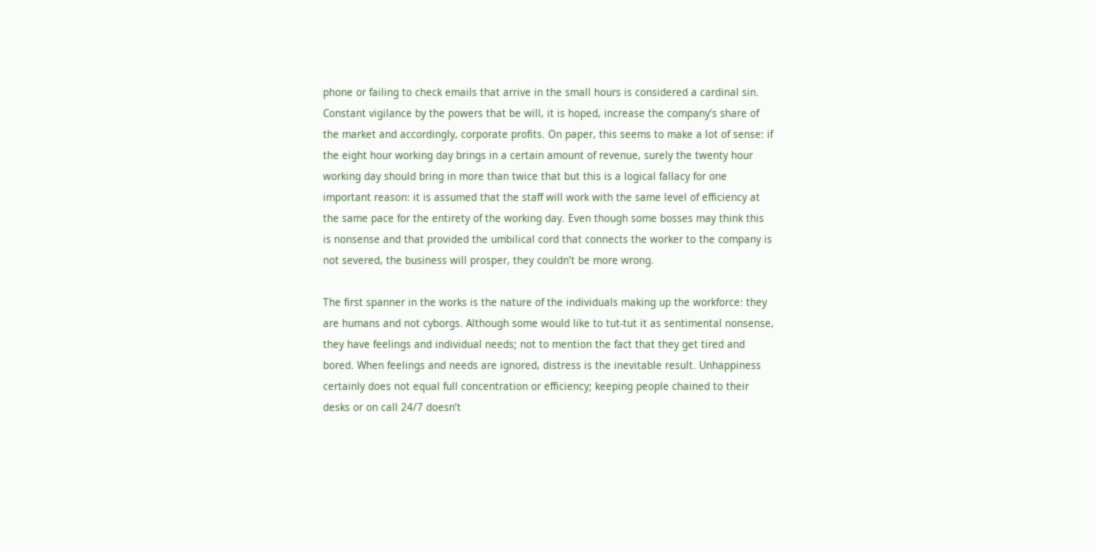phone or failing to check emails that arrive in the small hours is considered a cardinal sin. Constant vigilance by the powers that be will, it is hoped, increase the company’s share of the market and accordingly, corporate profits. On paper, this seems to make a lot of sense: if the eight hour working day brings in a certain amount of revenue, surely the twenty hour working day should bring in more than twice that but this is a logical fallacy for one important reason: it is assumed that the staff will work with the same level of efficiency at the same pace for the entirety of the working day. Even though some bosses may think this is nonsense and that provided the umbilical cord that connects the worker to the company is not severed, the business will prosper, they couldn’t be more wrong.

The first spanner in the works is the nature of the individuals making up the workforce: they are humans and not cyborgs. Although some would like to tut-tut it as sentimental nonsense, they have feelings and individual needs; not to mention the fact that they get tired and bored. When feelings and needs are ignored, distress is the inevitable result. Unhappiness certainly does not equal full concentration or efficiency; keeping people chained to their desks or on call 24/7 doesn’t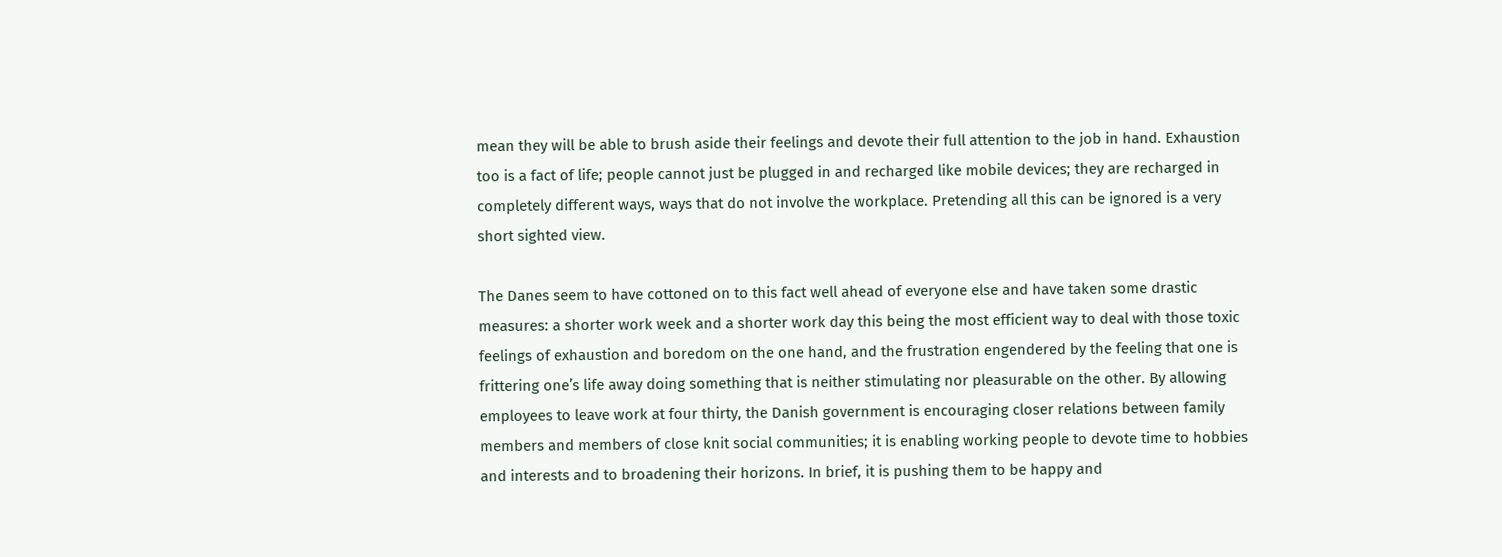mean they will be able to brush aside their feelings and devote their full attention to the job in hand. Exhaustion too is a fact of life; people cannot just be plugged in and recharged like mobile devices; they are recharged in completely different ways, ways that do not involve the workplace. Pretending all this can be ignored is a very short sighted view.

The Danes seem to have cottoned on to this fact well ahead of everyone else and have taken some drastic measures: a shorter work week and a shorter work day this being the most efficient way to deal with those toxic feelings of exhaustion and boredom on the one hand, and the frustration engendered by the feeling that one is frittering one’s life away doing something that is neither stimulating nor pleasurable on the other. By allowing employees to leave work at four thirty, the Danish government is encouraging closer relations between family members and members of close knit social communities; it is enabling working people to devote time to hobbies and interests and to broadening their horizons. In brief, it is pushing them to be happy and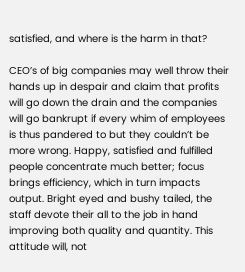satisfied, and where is the harm in that?

CEO’s of big companies may well throw their hands up in despair and claim that profits will go down the drain and the companies will go bankrupt if every whim of employees is thus pandered to but they couldn’t be more wrong. Happy, satisfied and fulfilled people concentrate much better; focus brings efficiency, which in turn impacts output. Bright eyed and bushy tailed, the staff devote their all to the job in hand improving both quality and quantity. This attitude will, not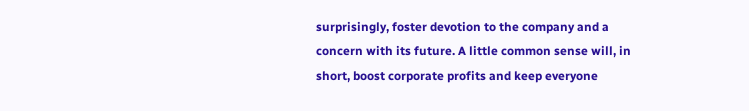surprisingly, foster devotion to the company and a concern with its future. A little common sense will, in short, boost corporate profits and keep everyone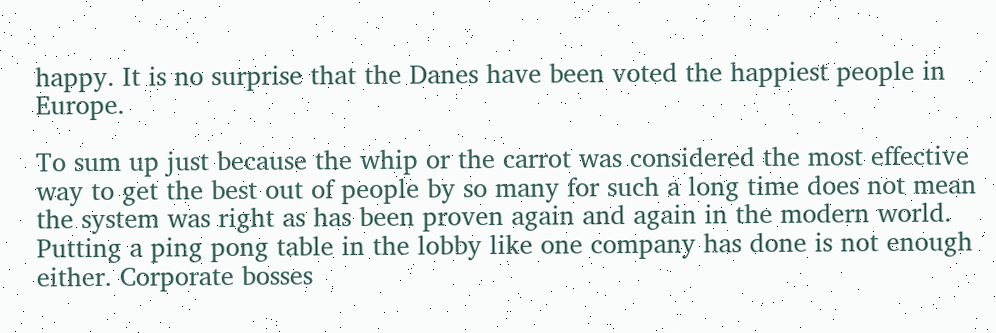happy. It is no surprise that the Danes have been voted the happiest people in Europe.

To sum up just because the whip or the carrot was considered the most effective way to get the best out of people by so many for such a long time does not mean the system was right as has been proven again and again in the modern world. Putting a ping pong table in the lobby like one company has done is not enough either. Corporate bosses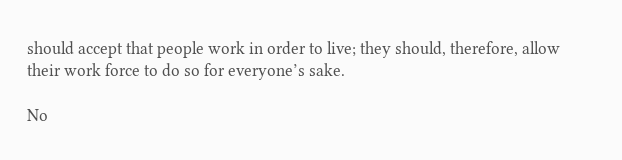should accept that people work in order to live; they should, therefore, allow their work force to do so for everyone’s sake.

No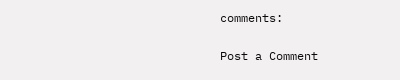comments:

Post a Comment